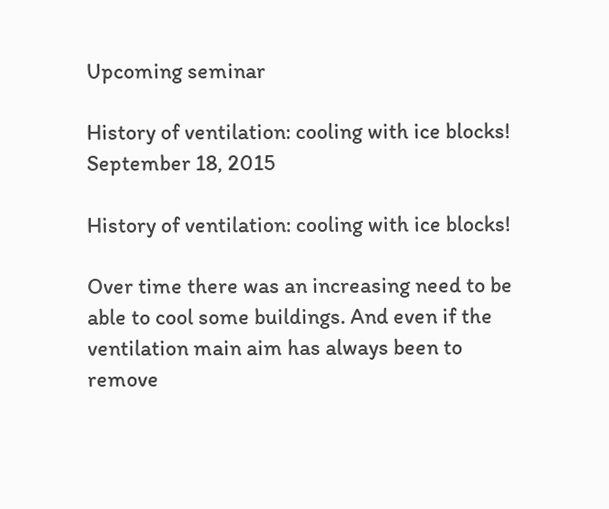Upcoming seminar

History of ventilation: cooling with ice blocks!
September 18, 2015

History of ventilation: cooling with ice blocks!

Over time there was an increasing need to be able to cool some buildings. And even if the ventilation main aim has always been to remove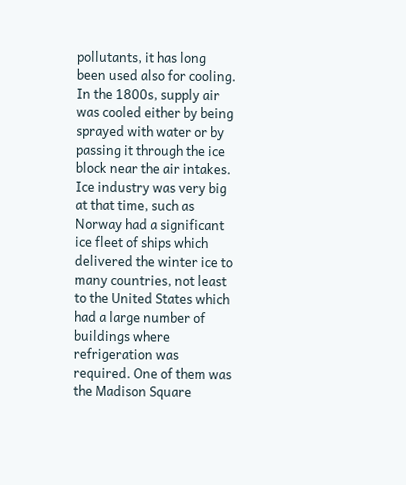pollutants, it has long been used also for cooling. In the 1800s, supply air was cooled either by being sprayed with water or by passing it through the ice block near the air intakes. Ice industry was very big at that time, such as Norway had a significant ice fleet of ships which delivered the winter ice to many countries, not least to the United States which had a large number of buildings where refrigeration was required. One of them was the Madison Square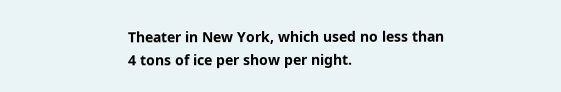Theater in New York, which used no less than 4 tons of ice per show per night.